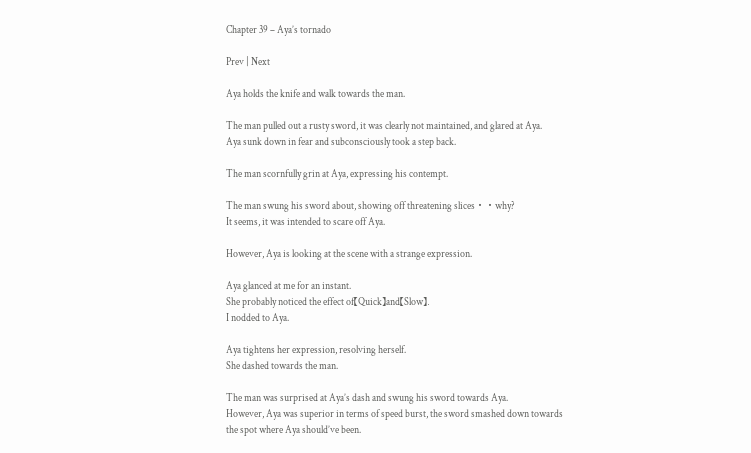Chapter 39 – Aya’s tornado

Prev | Next

Aya holds the knife and walk towards the man.

The man pulled out a rusty sword, it was clearly not maintained, and glared at Aya.
Aya sunk down in fear and subconsciously took a step back.

The man scornfully grin at Aya, expressing his contempt.

The man swung his sword about, showing off threatening slices・・why?
It seems, it was intended to scare off Aya.

However, Aya is looking at the scene with a strange expression.

Aya glanced at me for an instant.
She probably noticed the effect of【Quick】and【Slow】.
I nodded to Aya.

Aya tightens her expression, resolving herself.
She dashed towards the man.

The man was surprised at Aya’s dash and swung his sword towards Aya.
However, Aya was superior in terms of speed burst, the sword smashed down towards the spot where Aya should’ve been.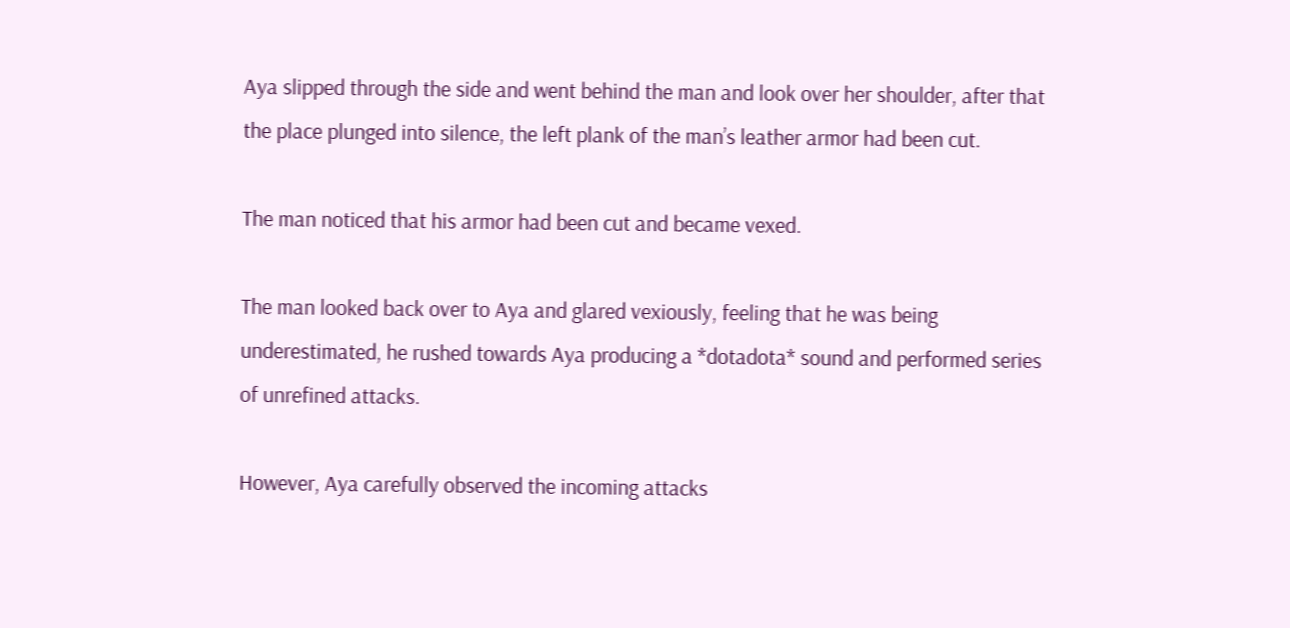Aya slipped through the side and went behind the man and look over her shoulder, after that the place plunged into silence, the left plank of the man’s leather armor had been cut.

The man noticed that his armor had been cut and became vexed.

The man looked back over to Aya and glared vexiously, feeling that he was being underestimated, he rushed towards Aya producing a *dotadota* sound and performed series of unrefined attacks.

However, Aya carefully observed the incoming attacks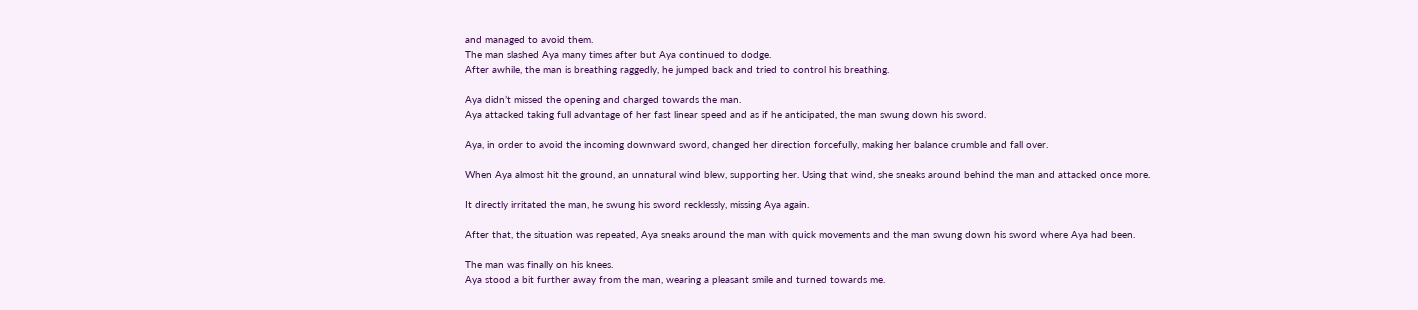and managed to avoid them.
The man slashed Aya many times after but Aya continued to dodge.
After awhile, the man is breathing raggedly, he jumped back and tried to control his breathing.

Aya didn’t missed the opening and charged towards the man.
Aya attacked taking full advantage of her fast linear speed and as if he anticipated, the man swung down his sword.

Aya, in order to avoid the incoming downward sword, changed her direction forcefully, making her balance crumble and fall over.

When Aya almost hit the ground, an unnatural wind blew, supporting her. Using that wind, she sneaks around behind the man and attacked once more.

It directly irritated the man, he swung his sword recklessly, missing Aya again.

After that, the situation was repeated, Aya sneaks around the man with quick movements and the man swung down his sword where Aya had been.

The man was finally on his knees.
Aya stood a bit further away from the man, wearing a pleasant smile and turned towards me.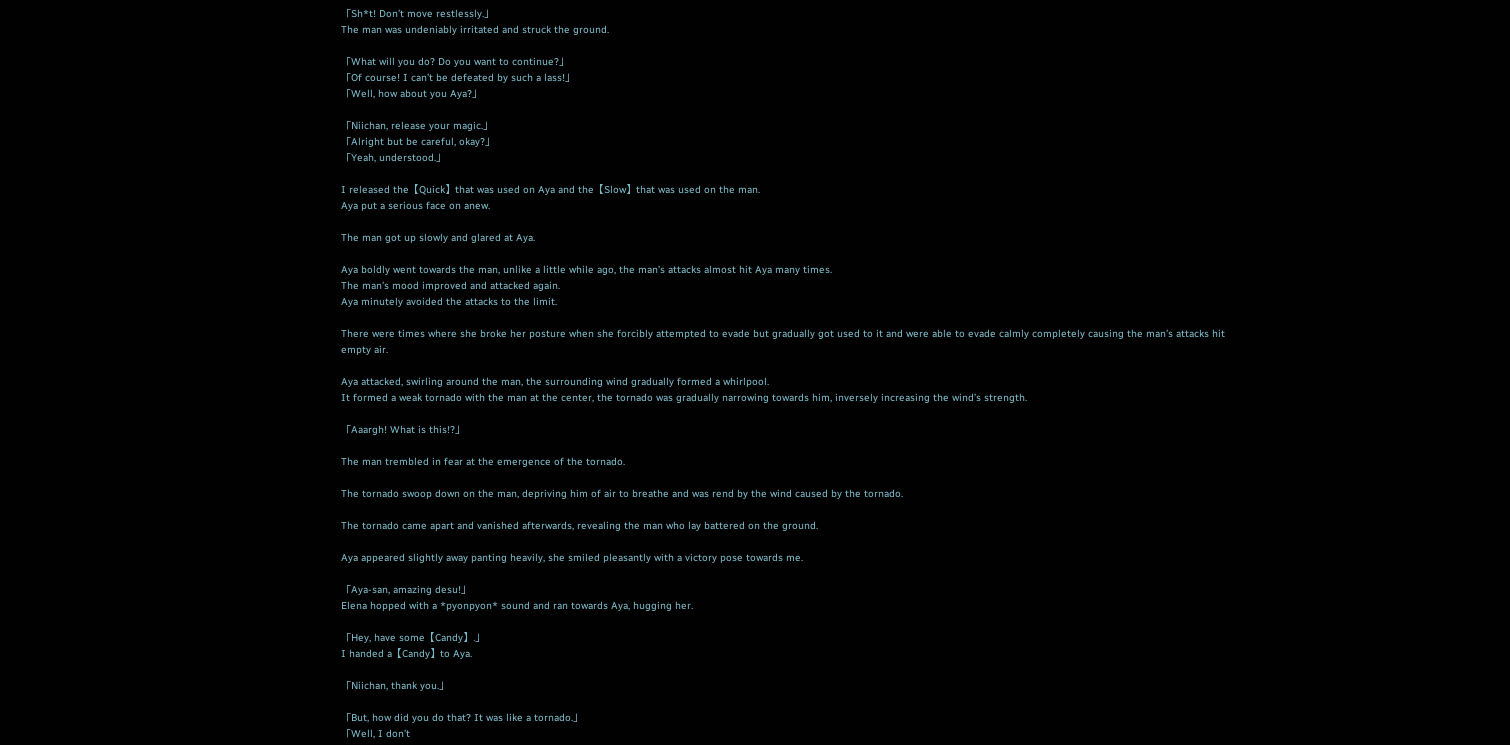「Sh*t! Don’t move restlessly.」
The man was undeniably irritated and struck the ground.

「What will you do? Do you want to continue?」
「Of course! I can’t be defeated by such a lass!」
「Well, how about you Aya?」

「Niichan, release your magic.」
「Alright but be careful, okay?」
「Yeah, understood.」

I released the【Quick】that was used on Aya and the【Slow】that was used on the man.
Aya put a serious face on anew.

The man got up slowly and glared at Aya.

Aya boldly went towards the man, unlike a little while ago, the man’s attacks almost hit Aya many times.
The man’s mood improved and attacked again.
Aya minutely avoided the attacks to the limit.

There were times where she broke her posture when she forcibly attempted to evade but gradually got used to it and were able to evade calmly completely causing the man’s attacks hit empty air.

Aya attacked, swirling around the man, the surrounding wind gradually formed a whirlpool.
It formed a weak tornado with the man at the center, the tornado was gradually narrowing towards him, inversely increasing the wind’s strength.

「Aaargh! What is this!?」

The man trembled in fear at the emergence of the tornado.

The tornado swoop down on the man, depriving him of air to breathe and was rend by the wind caused by the tornado.

The tornado came apart and vanished afterwards, revealing the man who lay battered on the ground.

Aya appeared slightly away panting heavily, she smiled pleasantly with a victory pose towards me.

「Aya-san, amazing desu!」
Elena hopped with a *pyonpyon* sound and ran towards Aya, hugging her.

「Hey, have some【Candy】.」
I handed a【Candy】to Aya.

「Niichan, thank you.」

「But, how did you do that? It was like a tornado.」
「Well, I don’t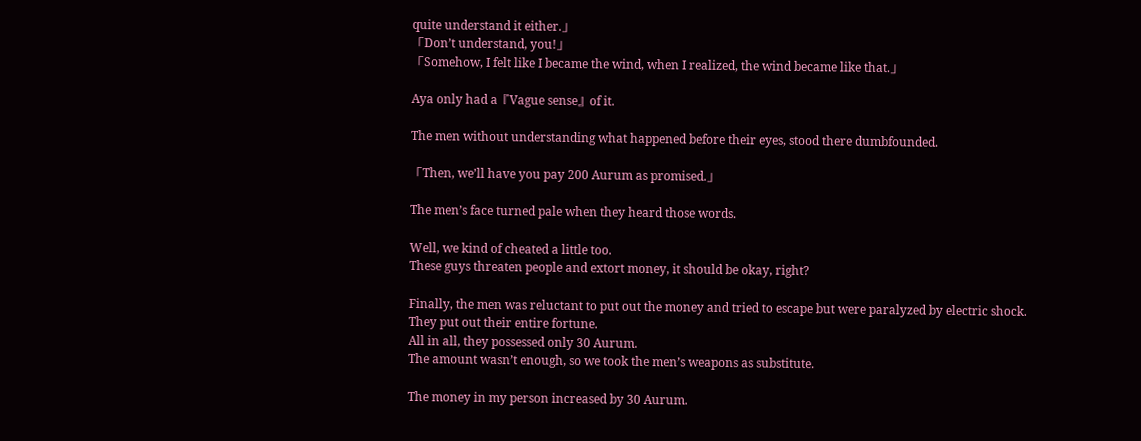quite understand it either.」
「Don’t understand, you!」
「Somehow, I felt like I became the wind, when I realized, the wind became like that.」

Aya only had a『Vague sense』of it.

The men without understanding what happened before their eyes, stood there dumbfounded.

「Then, we’ll have you pay 200 Aurum as promised.」

The men’s face turned pale when they heard those words.

Well, we kind of cheated a little too.
These guys threaten people and extort money, it should be okay, right?

Finally, the men was reluctant to put out the money and tried to escape but were paralyzed by electric shock.
They put out their entire fortune.
All in all, they possessed only 30 Aurum.
The amount wasn’t enough, so we took the men’s weapons as substitute.

The money in my person increased by 30 Aurum.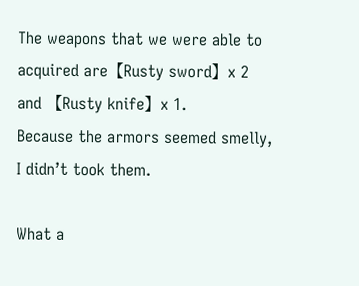The weapons that we were able to acquired are【Rusty sword】x 2 and 【Rusty knife】x 1.
Because the armors seemed smelly, I didn’t took them.

What a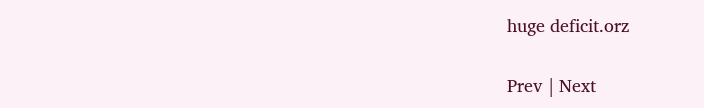huge deficit.orz

Prev | Next